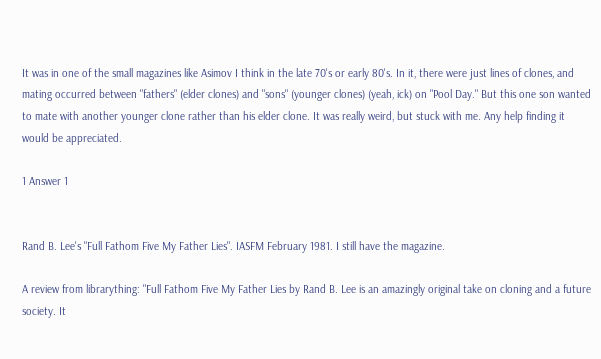It was in one of the small magazines like Asimov I think in the late 70's or early 80's. In it, there were just lines of clones, and mating occurred between "fathers" (elder clones) and "sons" (younger clones) (yeah, ick) on "Pool Day." But this one son wanted to mate with another younger clone rather than his elder clone. It was really weird, but stuck with me. Any help finding it would be appreciated.

1 Answer 1


Rand B. Lee's "Full Fathom Five My Father Lies". IASFM February 1981. I still have the magazine.

A review from librarything: "Full Fathom Five My Father Lies by Rand B. Lee is an amazingly original take on cloning and a future society. It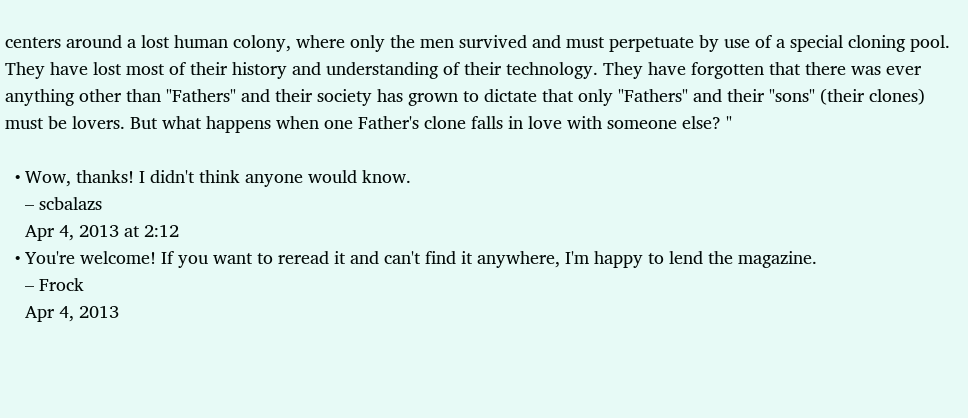centers around a lost human colony, where only the men survived and must perpetuate by use of a special cloning pool. They have lost most of their history and understanding of their technology. They have forgotten that there was ever anything other than "Fathers" and their society has grown to dictate that only "Fathers" and their "sons" (their clones) must be lovers. But what happens when one Father's clone falls in love with someone else? "

  • Wow, thanks! I didn't think anyone would know.
    – scbalazs
    Apr 4, 2013 at 2:12
  • You're welcome! If you want to reread it and can't find it anywhere, I'm happy to lend the magazine.
    – Frock
    Apr 4, 2013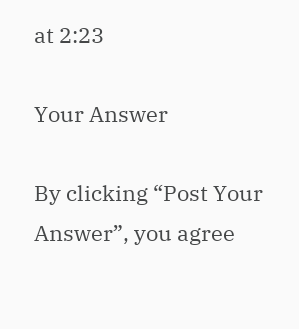at 2:23

Your Answer

By clicking “Post Your Answer”, you agree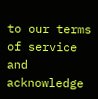to our terms of service and acknowledge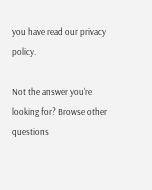you have read our privacy policy.

Not the answer you're looking for? Browse other questions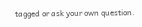tagged or ask your own question.